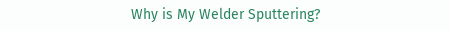Why is My Welder Sputtering?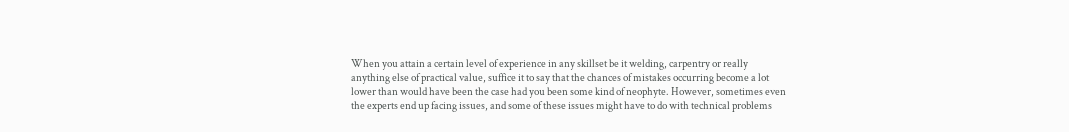When you attain a certain level of experience in any skillset be it welding, carpentry or really anything else of practical value, suffice it to say that the chances of mistakes occurring become a lot lower than would have been the case had you been some kind of neophyte. However, sometimes even the experts end up facing issues, and some of these issues might have to do with technical problems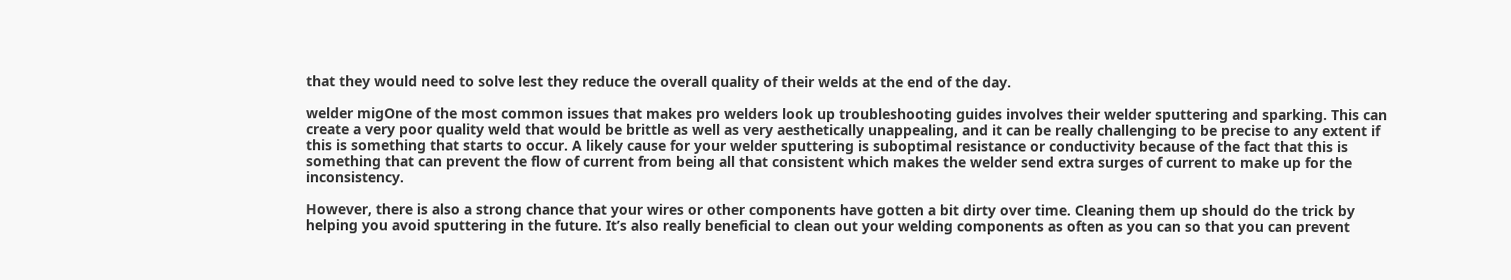that they would need to solve lest they reduce the overall quality of their welds at the end of the day.

welder migOne of the most common issues that makes pro welders look up troubleshooting guides involves their welder sputtering and sparking. This can create a very poor quality weld that would be brittle as well as very aesthetically unappealing, and it can be really challenging to be precise to any extent if this is something that starts to occur. A likely cause for your welder sputtering is suboptimal resistance or conductivity because of the fact that this is something that can prevent the flow of current from being all that consistent which makes the welder send extra surges of current to make up for the inconsistency.

However, there is also a strong chance that your wires or other components have gotten a bit dirty over time. Cleaning them up should do the trick by helping you avoid sputtering in the future. It’s also really beneficial to clean out your welding components as often as you can so that you can prevent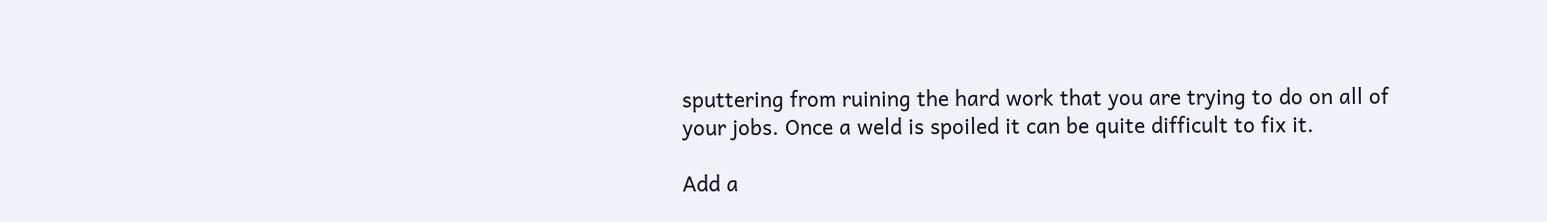sputtering from ruining the hard work that you are trying to do on all of your jobs. Once a weld is spoiled it can be quite difficult to fix it.

Add a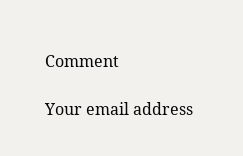Comment

Your email address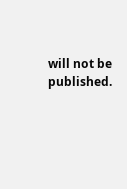will not be published.